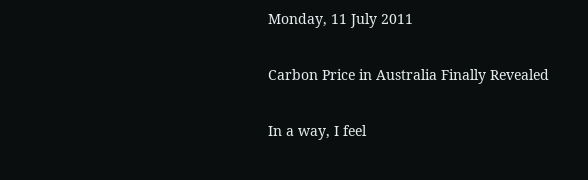Monday, 11 July 2011

Carbon Price in Australia Finally Revealed

In a way, I feel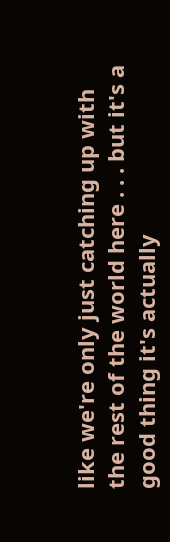like we're only just catching up with the rest of the world here . . . but it's a good thing it's actually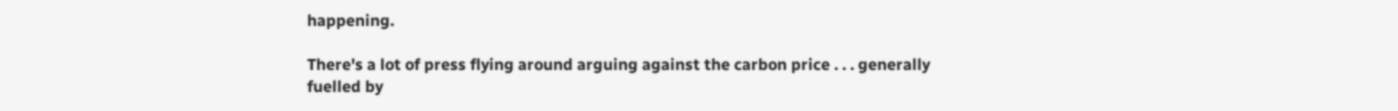happening.

There's a lot of press flying around arguing against the carbon price . . . generally fuelled by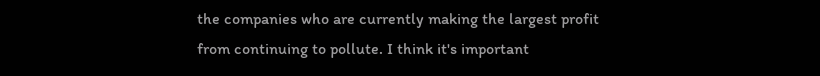the companies who are currently making the largest profit from continuing to pollute. I think it's important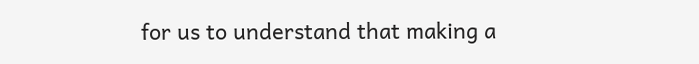for us to understand that making a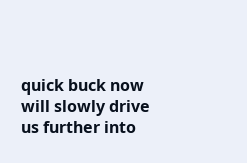quick buck now will slowly drive us further into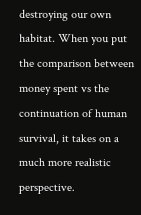destroying our own habitat. When you put the comparison between money spent vs the continuation of human survival, it takes on a much more realistic perspective.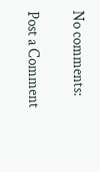No comments:

Post a Comment